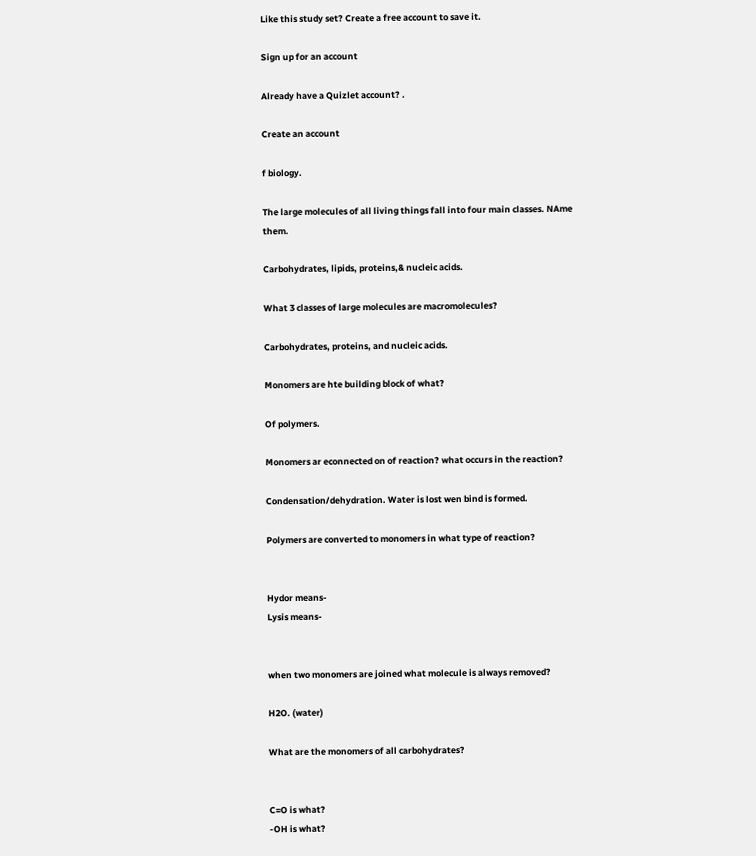Like this study set? Create a free account to save it.

Sign up for an account

Already have a Quizlet account? .

Create an account

f biology.

The large molecules of all living things fall into four main classes. NAme them.

Carbohydrates, lipids, proteins,& nucleic acids.

What 3 classes of large molecules are macromolecules?

Carbohydrates, proteins, and nucleic acids.

Monomers are hte building block of what?

Of polymers.

Monomers ar econnected on of reaction? what occurs in the reaction?

Condensation/dehydration. Water is lost wen bind is formed.

Polymers are converted to monomers in what type of reaction?


Hydor means-
Lysis means-


when two monomers are joined what molecule is always removed?

H2O. (water)

What are the monomers of all carbohydrates?


C=O is what?
-OH is what?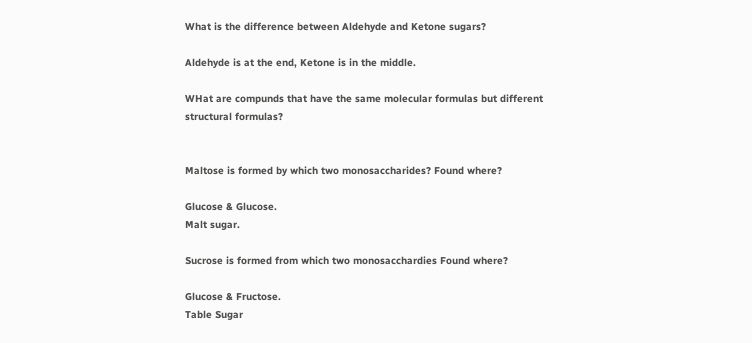What is the difference between Aldehyde and Ketone sugars?

Aldehyde is at the end, Ketone is in the middle.

WHat are compunds that have the same molecular formulas but different structural formulas?


Maltose is formed by which two monosaccharides? Found where?

Glucose & Glucose.
Malt sugar.

Sucrose is formed from which two monosacchardies Found where?

Glucose & Fructose.
Table Sugar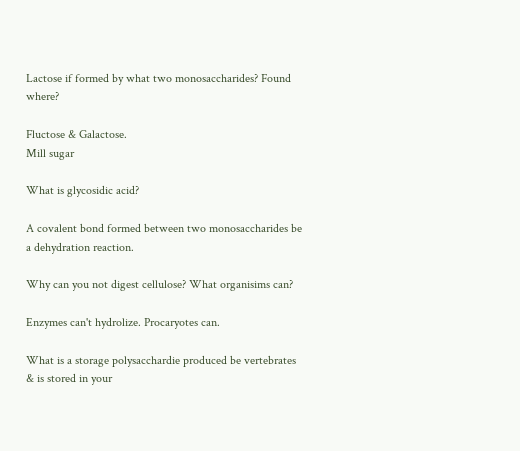Lactose if formed by what two monosaccharides? Found where?

Fluctose & Galactose.
Mill sugar

What is glycosidic acid?

A covalent bond formed between two monosaccharides be a dehydration reaction.

Why can you not digest cellulose? What organisims can?

Enzymes can't hydrolize. Procaryotes can.

What is a storage polysacchardie produced be vertebrates & is stored in your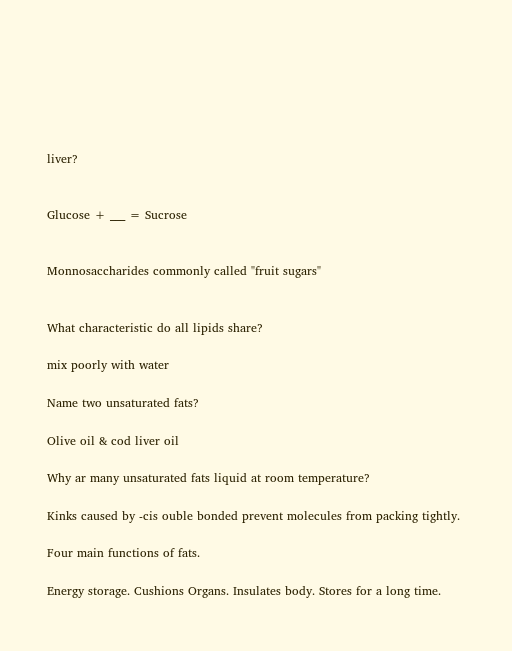liver?


Glucose + ___ = Sucrose


Monnosaccharides commonly called "fruit sugars"


What characteristic do all lipids share?

mix poorly with water

Name two unsaturated fats?

Olive oil & cod liver oil

Why ar many unsaturated fats liquid at room temperature?

Kinks caused by -cis ouble bonded prevent molecules from packing tightly.

Four main functions of fats.

Energy storage. Cushions Organs. Insulates body. Stores for a long time.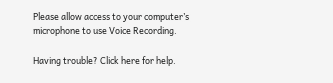Please allow access to your computer’s microphone to use Voice Recording.

Having trouble? Click here for help.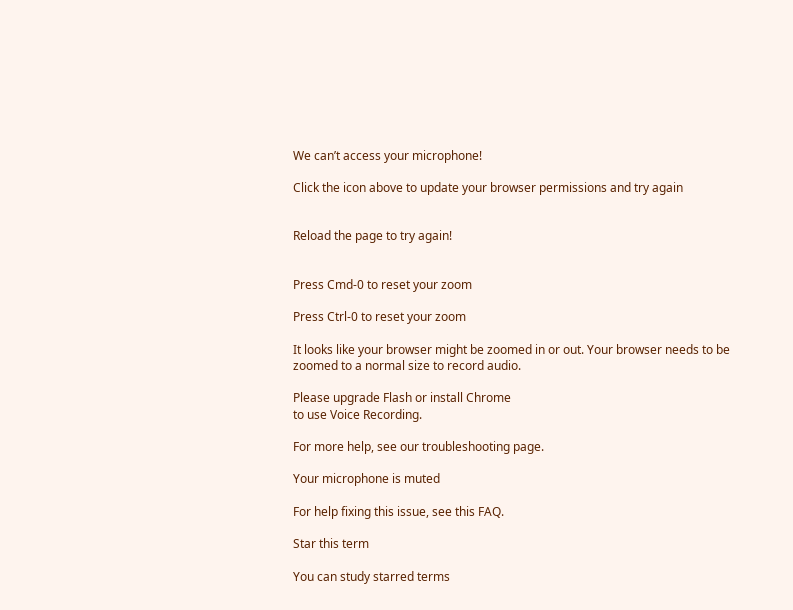We can’t access your microphone!

Click the icon above to update your browser permissions and try again


Reload the page to try again!


Press Cmd-0 to reset your zoom

Press Ctrl-0 to reset your zoom

It looks like your browser might be zoomed in or out. Your browser needs to be zoomed to a normal size to record audio.

Please upgrade Flash or install Chrome
to use Voice Recording.

For more help, see our troubleshooting page.

Your microphone is muted

For help fixing this issue, see this FAQ.

Star this term

You can study starred terms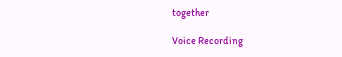together

Voice Recording